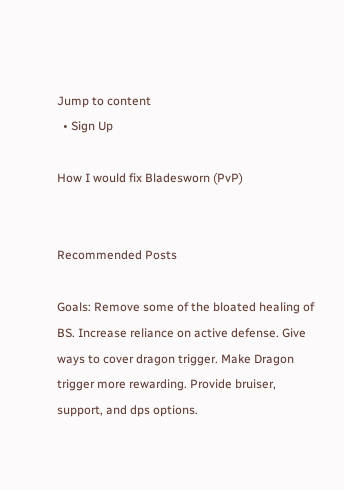Jump to content
  • Sign Up

How I would fix Bladesworn (PvP)


Recommended Posts

Goals: Remove some of the bloated healing of BS. Increase reliance on active defense. Give ways to cover dragon trigger. Make Dragon trigger more rewarding. Provide bruiser, support, and dps options.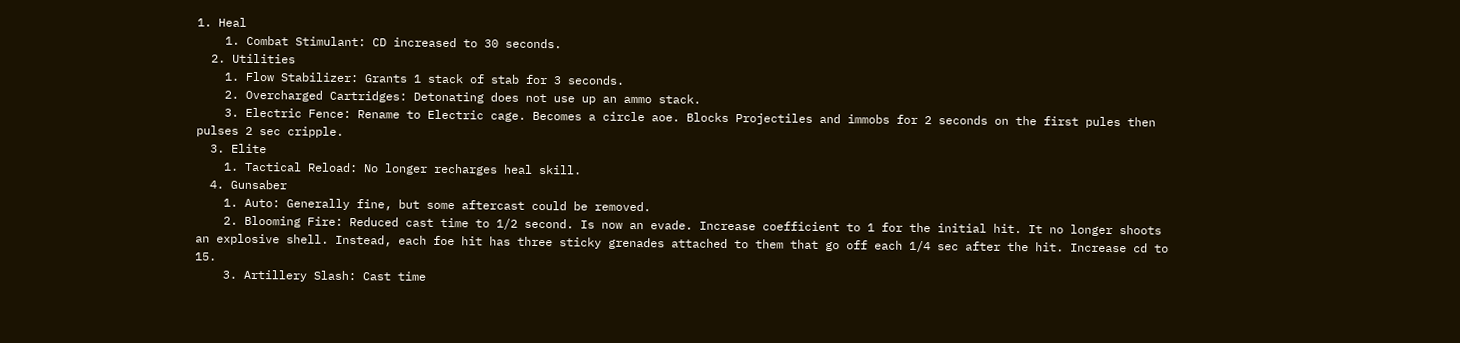1. Heal
    1. Combat Stimulant: CD increased to 30 seconds.
  2. Utilities
    1. Flow Stabilizer: Grants 1 stack of stab for 3 seconds.
    2. Overcharged Cartridges: Detonating does not use up an ammo stack.
    3. Electric Fence: Rename to Electric cage. Becomes a circle aoe. Blocks Projectiles and immobs for 2 seconds on the first pules then pulses 2 sec cripple.
  3. Elite
    1. Tactical Reload: No longer recharges heal skill.
  4. Gunsaber
    1. Auto: Generally fine, but some aftercast could be removed.
    2. Blooming Fire: Reduced cast time to 1/2 second. Is now an evade. Increase coefficient to 1 for the initial hit. It no longer shoots an explosive shell. Instead, each foe hit has three sticky grenades attached to them that go off each 1/4 sec after the hit. Increase cd to 15.
    3. Artillery Slash: Cast time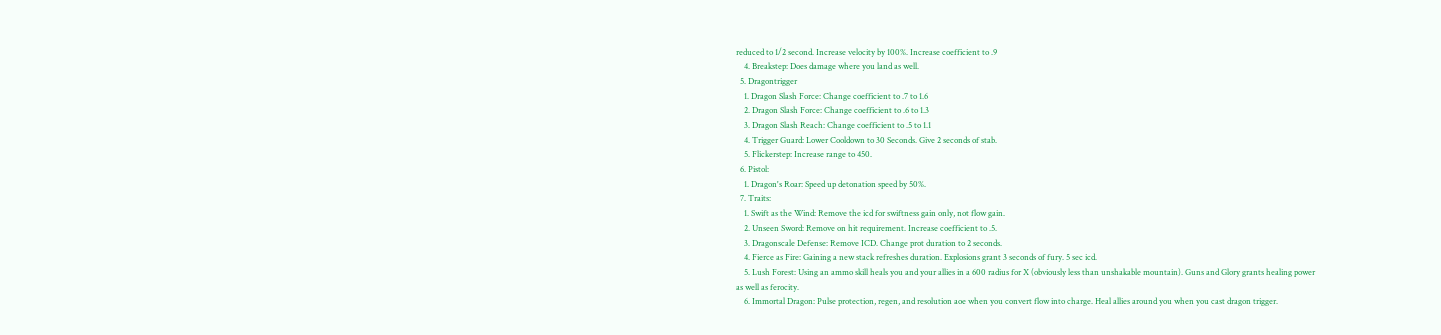reduced to 1/2 second. Increase velocity by 100%. Increase coefficient to .9
    4. Breakstep: Does damage where you land as well.
  5. Dragontrigger
    1. Dragon Slash Force: Change coefficient to .7 to 1.6
    2. Dragon Slash Force: Change coefficient to .6 to 1.3
    3. Dragon Slash Reach: Change coefficient to .5 to 1.1
    4. Trigger Guard: Lower Cooldown to 30 Seconds. Give 2 seconds of stab.
    5. Flickerstep: Increase range to 450.
  6. Pistol:
    1. Dragon's Roar: Speed up detonation speed by 50%.
  7. Traits:
    1. Swift as the Wind: Remove the icd for swiftness gain only, not flow gain.
    2. Unseen Sword: Remove on hit requirement. Increase coefficient to .5.
    3. Dragonscale Defense: Remove ICD. Change prot duration to 2 seconds.
    4. Fierce as Fire: Gaining a new stack refreshes duration. Explosions grant 3 seconds of fury. 5 sec icd.
    5. Lush Forest: Using an ammo skill heals you and your allies in a 600 radius for X (obviously less than unshakable mountain). Guns and Glory grants healing power as well as ferocity.
    6. Immortal Dragon: Pulse protection, regen, and resolution aoe when you convert flow into charge. Heal allies around you when you cast dragon trigger.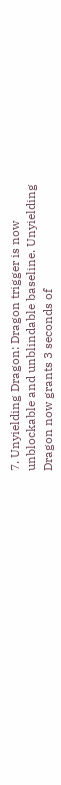7. Unyielding Dragon: Dragon trigger is now unblockable and unblindable baseline. Unyielding Dragon now grants 3 seconds of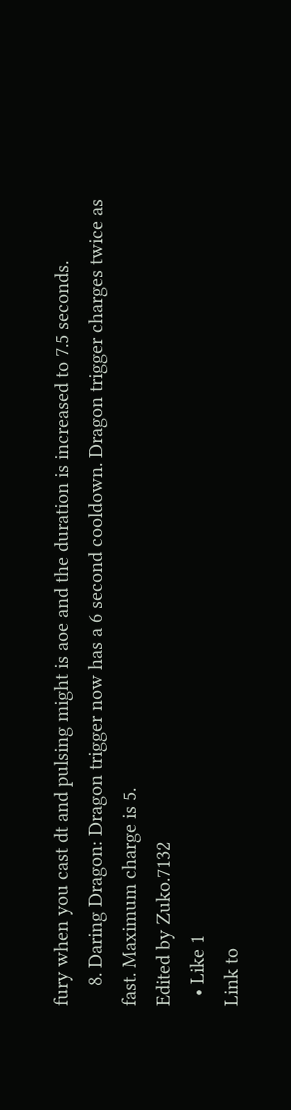fury when you cast dt and pulsing might is aoe and the duration is increased to 7.5 seconds.
    8. Daring Dragon: Dragon trigger now has a 6 second cooldown. Dragon trigger charges twice as fast. Maximum charge is 5.
Edited by Zuko.7132
  • Like 1
Link to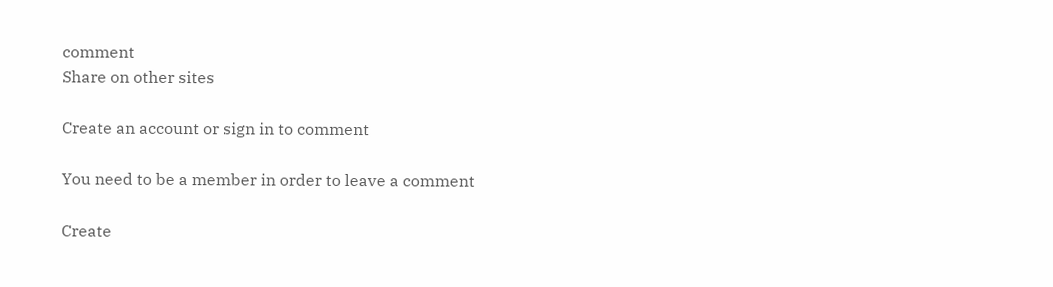comment
Share on other sites

Create an account or sign in to comment

You need to be a member in order to leave a comment

Create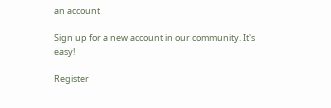an account

Sign up for a new account in our community. It's easy!

Register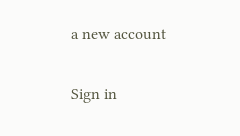a new account

Sign in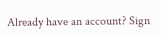Already have an account? Sign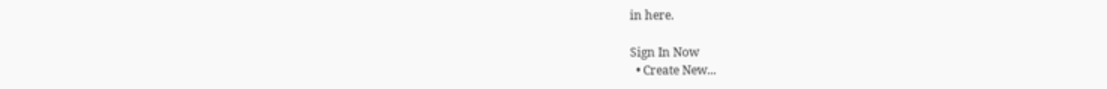in here.

Sign In Now
  • Create New...